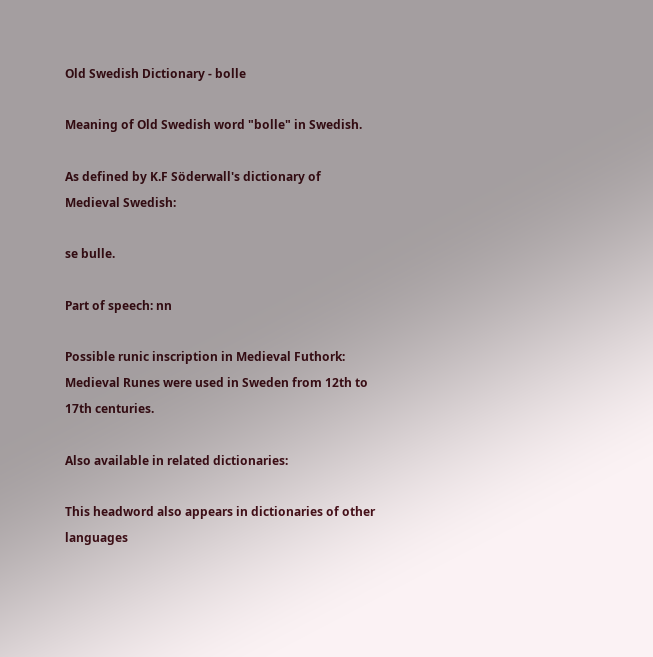Old Swedish Dictionary - bolle

Meaning of Old Swedish word "bolle" in Swedish.

As defined by K.F Söderwall's dictionary of Medieval Swedish:

se bulle.

Part of speech: nn

Possible runic inscription in Medieval Futhork:
Medieval Runes were used in Sweden from 12th to 17th centuries.

Also available in related dictionaries:

This headword also appears in dictionaries of other languages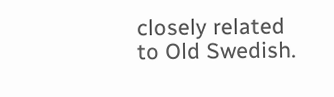closely related to Old Swedish.